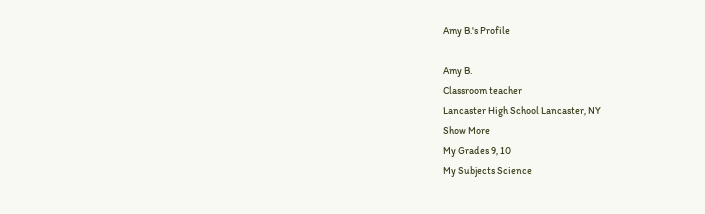Amy B.'s Profile

Amy B.
Classroom teacher
Lancaster High School Lancaster, NY
Show More
My Grades 9, 10
My Subjects Science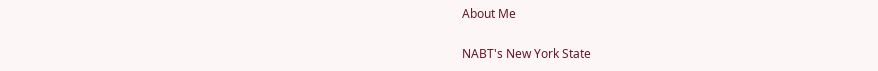About Me

NABT's New York State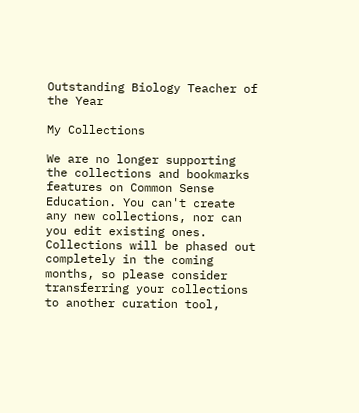Outstanding Biology Teacher of the Year

My Collections

We are no longer supporting the collections and bookmarks features on Common Sense Education. You can't create any new collections, nor can you edit existing ones. Collections will be phased out completely in the coming months, so please consider transferring your collections to another curation tool,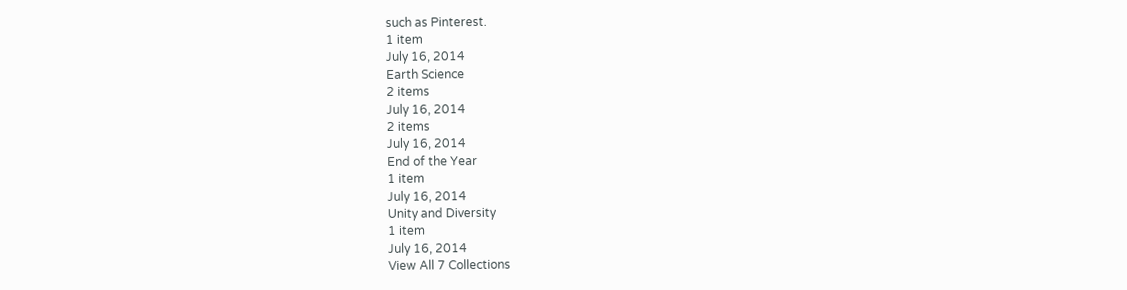such as Pinterest.
1 item
July 16, 2014
Earth Science
2 items
July 16, 2014
2 items
July 16, 2014
End of the Year
1 item
July 16, 2014
Unity and Diversity
1 item
July 16, 2014
View All 7 Collections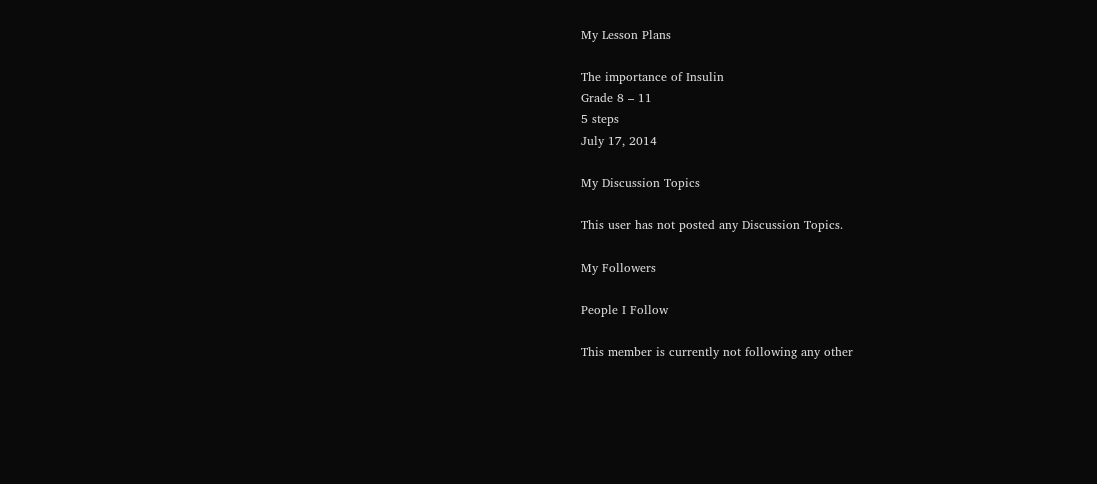My Lesson Plans

The importance of Insulin
Grade 8 – 11
5 steps
July 17, 2014

My Discussion Topics

This user has not posted any Discussion Topics.

My Followers

People I Follow

This member is currently not following any other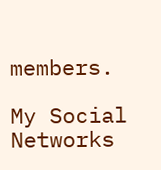members.

My Social Networks